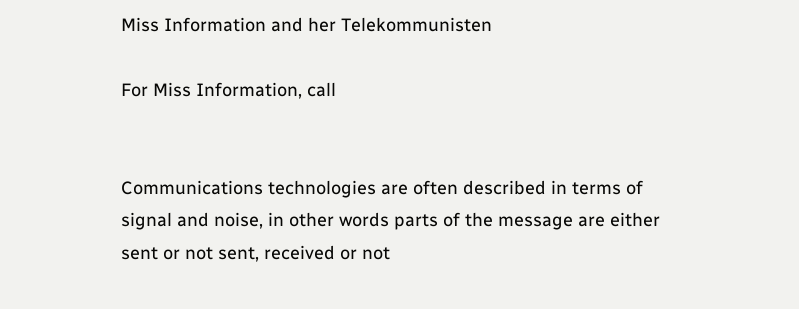Miss Information and her Telekommunisten

For Miss Information, call


Communications technologies are often described in terms of signal and noise, in other words parts of the message are either sent or not sent, received or not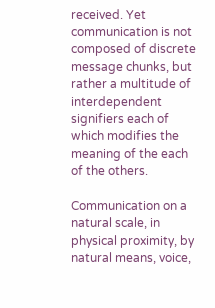received. Yet communication is not composed of discrete message chunks, but rather a multitude of interdependent signifiers each of which modifies the meaning of the each of the others.

Communication on a natural scale, in physical proximity, by natural means, voice,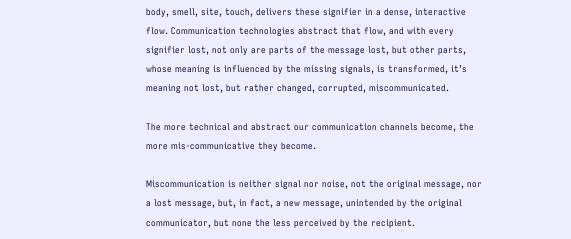body, smell, site, touch, delivers these signifier in a dense, interactive flow. Communication technologies abstract that flow, and with every signifier lost, not only are parts of the message lost, but other parts, whose meaning is influenced by the missing signals, is transformed, it’s meaning not lost, but rather changed, corrupted, miscommunicated.

The more technical and abstract our communication channels become, the more mis-communicative they become.

Miscommunication is neither signal nor noise, not the original message, nor a lost message, but, in fact, a new message, unintended by the original communicator, but none the less perceived by the recipient.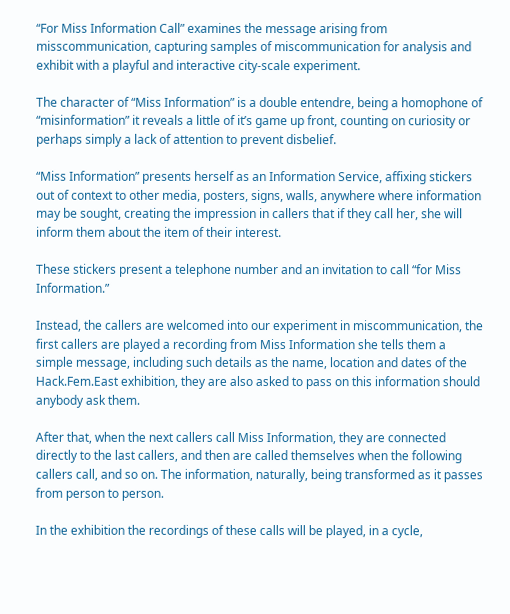“For Miss Information Call” examines the message arising from misscommunication, capturing samples of miscommunication for analysis and exhibit with a playful and interactive city-scale experiment.

The character of “Miss Information” is a double entendre, being a homophone of “misinformation” it reveals a little of it’s game up front, counting on curiosity or perhaps simply a lack of attention to prevent disbelief.

“Miss Information” presents herself as an Information Service, affixing stickers out of context to other media, posters, signs, walls, anywhere where information may be sought, creating the impression in callers that if they call her, she will inform them about the item of their interest.

These stickers present a telephone number and an invitation to call “for Miss Information.”

Instead, the callers are welcomed into our experiment in miscommunication, the first callers are played a recording from Miss Information she tells them a simple message, including such details as the name, location and dates of the Hack.Fem.East exhibition, they are also asked to pass on this information should anybody ask them.

After that, when the next callers call Miss Information, they are connected directly to the last callers, and then are called themselves when the following callers call, and so on. The information, naturally, being transformed as it passes from person to person.

In the exhibition the recordings of these calls will be played, in a cycle,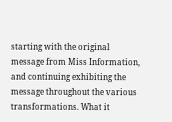starting with the original message from Miss Information, and continuing exhibiting the message throughout the various transformations. What it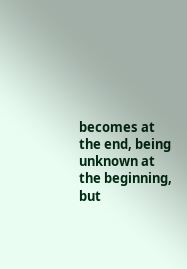becomes at the end, being unknown at the beginning, but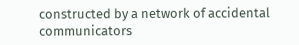constructed by a network of accidental communicators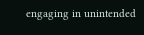engaging in unintended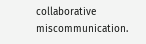collaborative miscommunication.